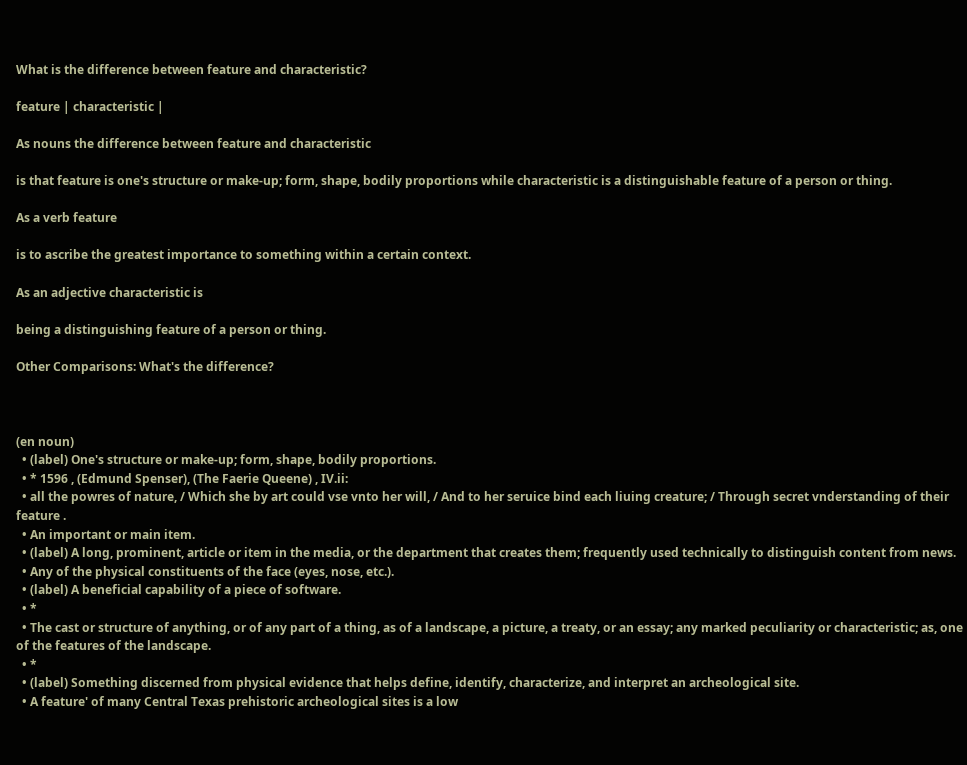What is the difference between feature and characteristic?

feature | characteristic |

As nouns the difference between feature and characteristic

is that feature is one's structure or make-up; form, shape, bodily proportions while characteristic is a distinguishable feature of a person or thing.

As a verb feature

is to ascribe the greatest importance to something within a certain context.

As an adjective characteristic is

being a distinguishing feature of a person or thing.

Other Comparisons: What's the difference?



(en noun)
  • (label) One's structure or make-up; form, shape, bodily proportions.
  • * 1596 , (Edmund Spenser), (The Faerie Queene) , IV.ii:
  • all the powres of nature, / Which she by art could vse vnto her will, / And to her seruice bind each liuing creature; / Through secret vnderstanding of their feature .
  • An important or main item.
  • (label) A long, prominent, article or item in the media, or the department that creates them; frequently used technically to distinguish content from news.
  • Any of the physical constituents of the face (eyes, nose, etc.).
  • (label) A beneficial capability of a piece of software.
  • *
  • The cast or structure of anything, or of any part of a thing, as of a landscape, a picture, a treaty, or an essay; any marked peculiarity or characteristic; as, one of the features of the landscape.
  • *
  • (label) Something discerned from physical evidence that helps define, identify, characterize, and interpret an archeological site.
  • A feature' of many Central Texas prehistoric archeological sites is a low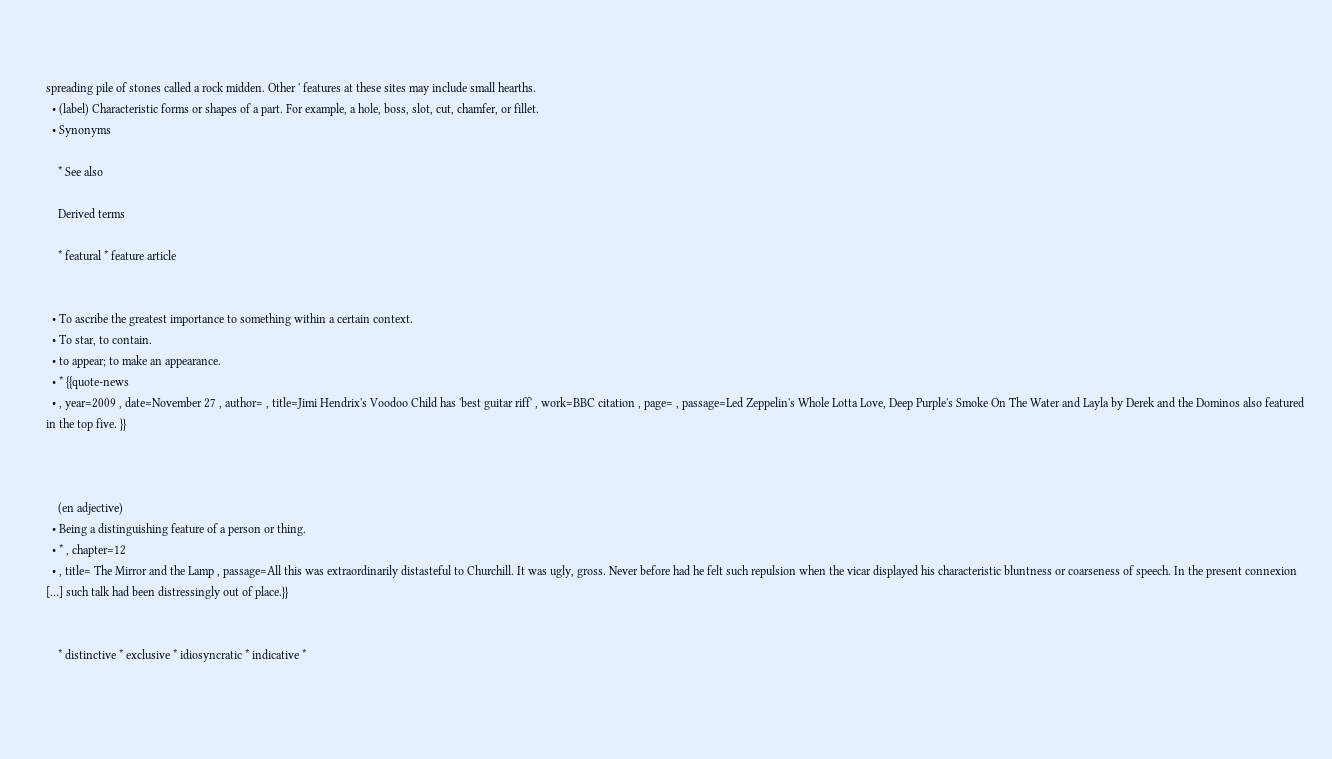spreading pile of stones called a rock midden. Other ' features at these sites may include small hearths.
  • (label) Characteristic forms or shapes of a part. For example, a hole, boss, slot, cut, chamfer, or fillet.
  • Synonyms

    * See also

    Derived terms

    * featural * feature article


  • To ascribe the greatest importance to something within a certain context.
  • To star, to contain.
  • to appear; to make an appearance.
  • * {{quote-news
  • , year=2009 , date=November 27 , author= , title=Jimi Hendrix's Voodoo Child has 'best guitar riff' , work=BBC citation , page= , passage=Led Zeppelin's Whole Lotta Love, Deep Purple's Smoke On The Water and Layla by Derek and the Dominos also featured in the top five. }}



    (en adjective)
  • Being a distinguishing feature of a person or thing.
  • * , chapter=12
  • , title= The Mirror and the Lamp , passage=All this was extraordinarily distasteful to Churchill. It was ugly, gross. Never before had he felt such repulsion when the vicar displayed his characteristic bluntness or coarseness of speech. In the present connexion […] such talk had been distressingly out of place.}}


    * distinctive * exclusive * idiosyncratic * indicative *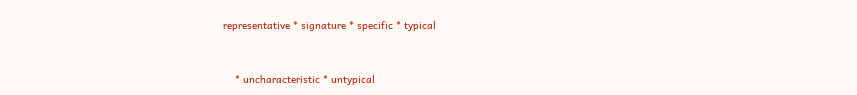representative * signature * specific * typical


    * uncharacteristic * untypical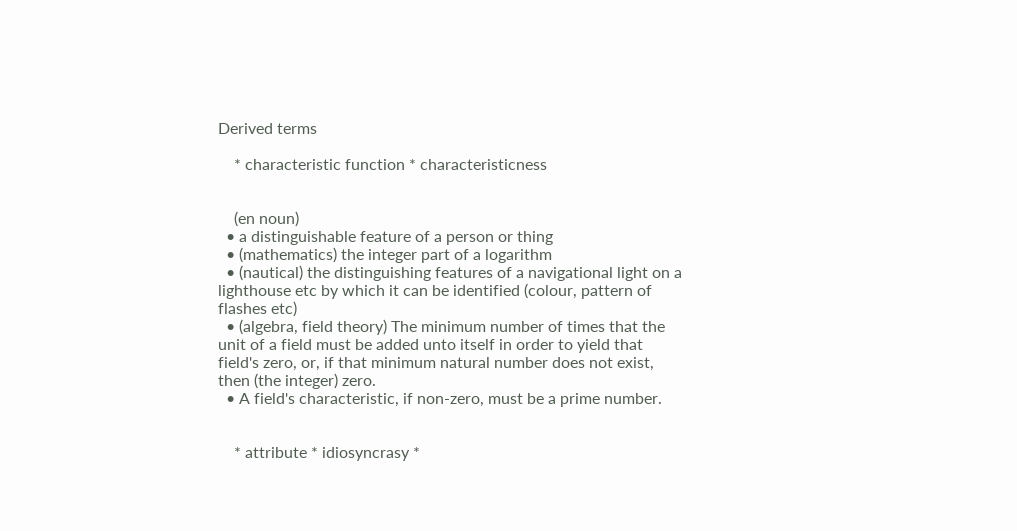Derived terms

    * characteristic function * characteristicness


    (en noun)
  • a distinguishable feature of a person or thing
  • (mathematics) the integer part of a logarithm
  • (nautical) the distinguishing features of a navigational light on a lighthouse etc by which it can be identified (colour, pattern of flashes etc)
  • (algebra, field theory) The minimum number of times that the unit of a field must be added unto itself in order to yield that field's zero, or, if that minimum natural number does not exist, then (the integer) zero.
  • A field's characteristic, if non-zero, must be a prime number.


    * attribute * idiosyncrasy *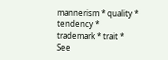mannerism * quality * tendency * trademark * trait * See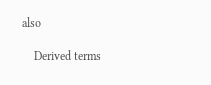also

    Derived terms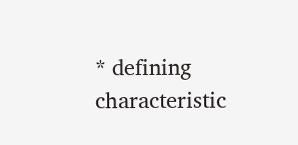* defining characteristic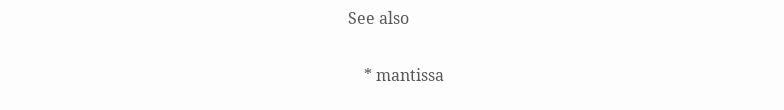See also

    * mantissa